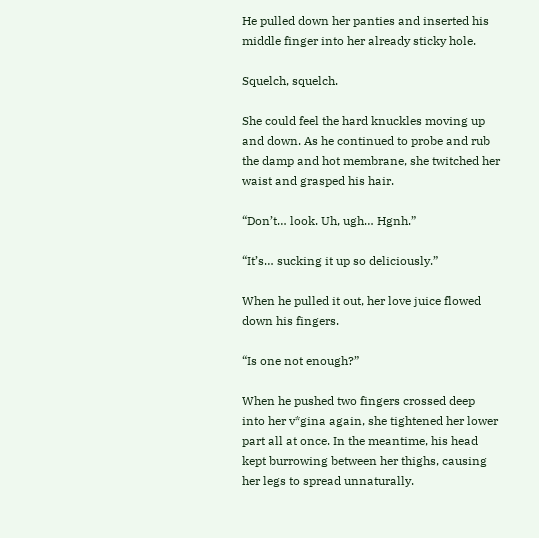He pulled down her panties and inserted his middle finger into her already sticky hole.

Squelch, squelch.

She could feel the hard knuckles moving up and down. As he continued to probe and rub the damp and hot membrane, she twitched her waist and grasped his hair.

“Don’t… look. Uh, ugh… Hgnh.”

“It’s… sucking it up so deliciously.”

When he pulled it out, her love juice flowed down his fingers.

“Is one not enough?”

When he pushed two fingers crossed deep into her v*gina again, she tightened her lower part all at once. In the meantime, his head kept burrowing between her thighs, causing her legs to spread unnaturally.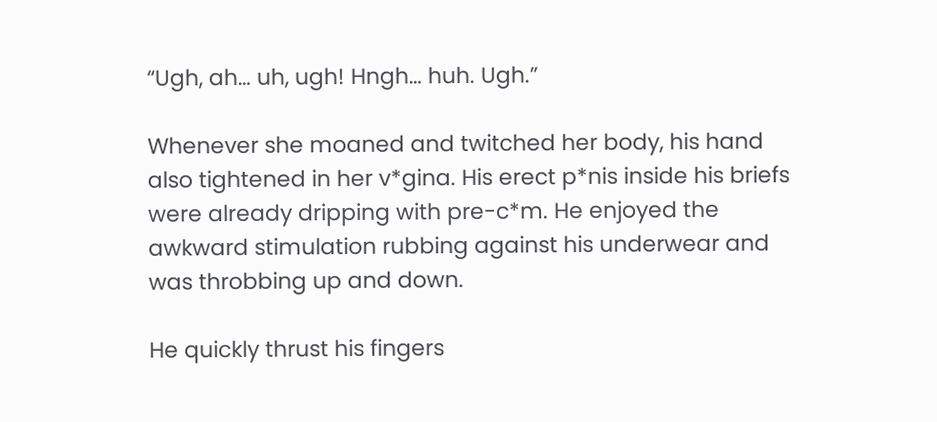“Ugh, ah… uh, ugh! Hngh… huh. Ugh.”

Whenever she moaned and twitched her body, his hand also tightened in her v*gina. His erect p*nis inside his briefs were already dripping with pre-c*m. He enjoyed the awkward stimulation rubbing against his underwear and was throbbing up and down.

He quickly thrust his fingers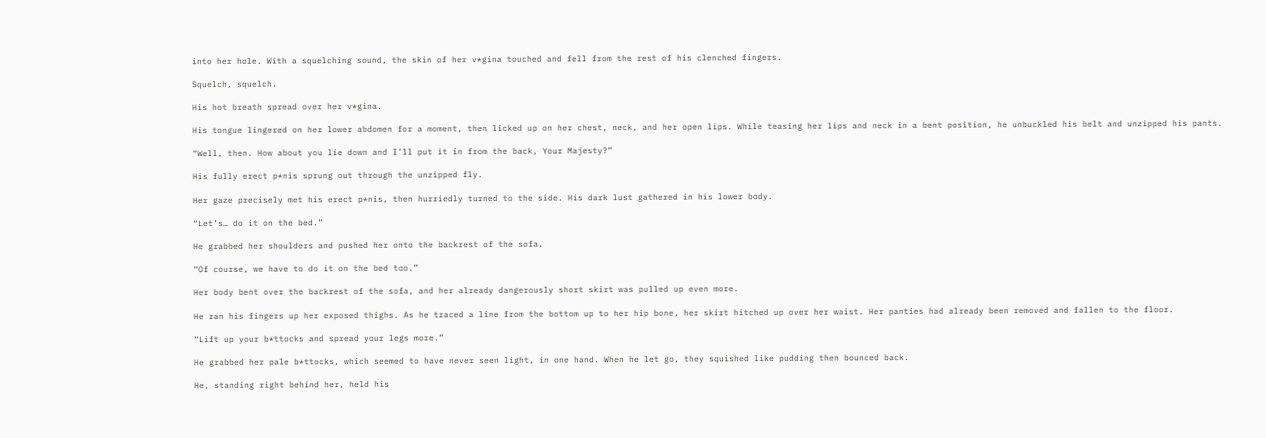into her hole. With a squelching sound, the skin of her v*gina touched and fell from the rest of his clenched fingers.

Squelch, squelch.

His hot breath spread over her v*gina.

His tongue lingered on her lower abdomen for a moment, then licked up on her chest, neck, and her open lips. While teasing her lips and neck in a bent position, he unbuckled his belt and unzipped his pants.

“Well, then. How about you lie down and I’ll put it in from the back, Your Majesty?”

His fully erect p*nis sprung out through the unzipped fly.

Her gaze precisely met his erect p*nis, then hurriedly turned to the side. His dark lust gathered in his lower body.

“Let’s… do it on the bed.”

He grabbed her shoulders and pushed her onto the backrest of the sofa.

“Of course, we have to do it on the bed too.”

Her body bent over the backrest of the sofa, and her already dangerously short skirt was pulled up even more.

He ran his fingers up her exposed thighs. As he traced a line from the bottom up to her hip bone, her skirt hitched up over her waist. Her panties had already been removed and fallen to the floor.

“Lift up your b*ttocks and spread your legs more.”

He grabbed her pale b*ttocks, which seemed to have never seen light, in one hand. When he let go, they squished like pudding then bounced back.

He, standing right behind her, held his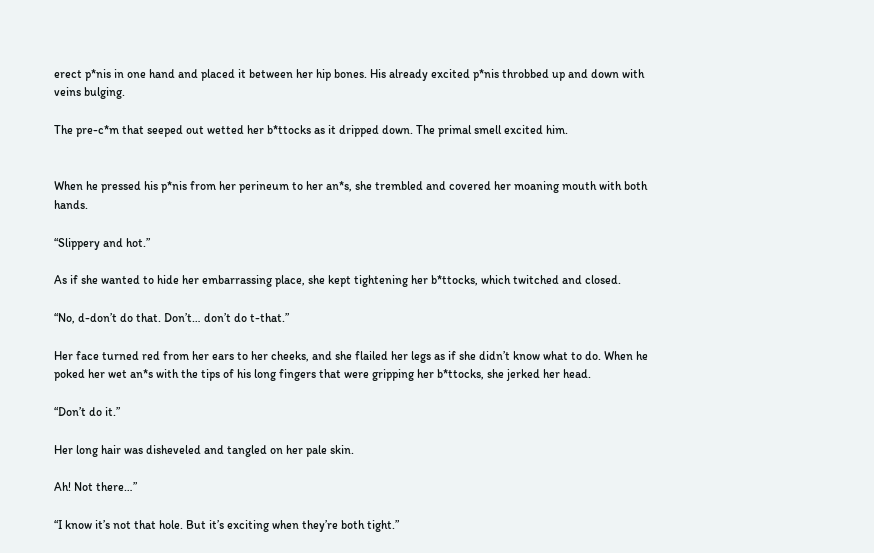erect p*nis in one hand and placed it between her hip bones. His already excited p*nis throbbed up and down with veins bulging.

The pre-c*m that seeped out wetted her b*ttocks as it dripped down. The primal smell excited him.


When he pressed his p*nis from her perineum to her an*s, she trembled and covered her moaning mouth with both hands.

“Slippery and hot.”

As if she wanted to hide her embarrassing place, she kept tightening her b*ttocks, which twitched and closed.

“No, d-don’t do that. Don’t… don’t do t-that.”

Her face turned red from her ears to her cheeks, and she flailed her legs as if she didn’t know what to do. When he poked her wet an*s with the tips of his long fingers that were gripping her b*ttocks, she jerked her head.

“Don’t do it.”

Her long hair was disheveled and tangled on her pale skin.

Ah! Not there…”

“I know it’s not that hole. But it’s exciting when they’re both tight.”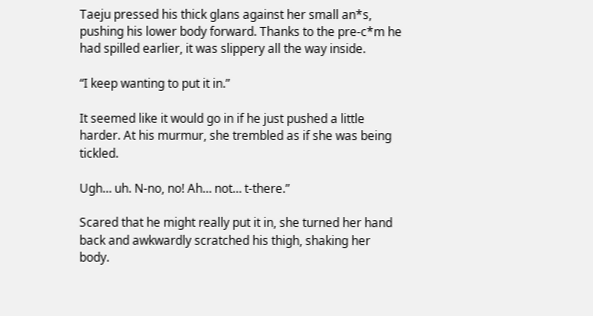Taeju pressed his thick glans against her small an*s, pushing his lower body forward. Thanks to the pre-c*m he had spilled earlier, it was slippery all the way inside.

“I keep wanting to put it in.”

It seemed like it would go in if he just pushed a little harder. At his murmur, she trembled as if she was being tickled.

Ugh… uh. N-no, no! Ah… not… t-there.”

Scared that he might really put it in, she turned her hand back and awkwardly scratched his thigh, shaking her body.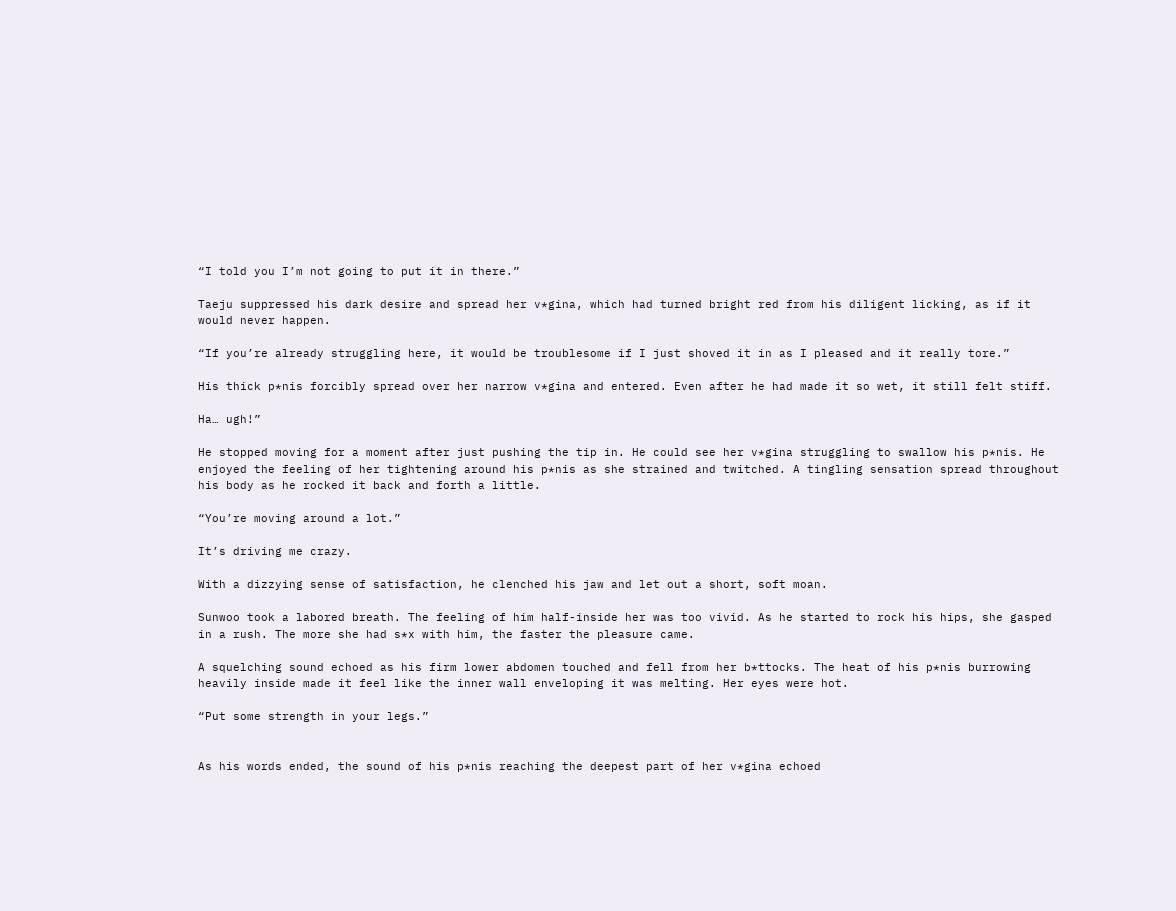“I told you I’m not going to put it in there.”

Taeju suppressed his dark desire and spread her v*gina, which had turned bright red from his diligent licking, as if it would never happen.

“If you’re already struggling here, it would be troublesome if I just shoved it in as I pleased and it really tore.”

His thick p*nis forcibly spread over her narrow v*gina and entered. Even after he had made it so wet, it still felt stiff.

Ha… ugh!”

He stopped moving for a moment after just pushing the tip in. He could see her v*gina struggling to swallow his p*nis. He enjoyed the feeling of her tightening around his p*nis as she strained and twitched. A tingling sensation spread throughout his body as he rocked it back and forth a little.

“You’re moving around a lot.”

It’s driving me crazy.

With a dizzying sense of satisfaction, he clenched his jaw and let out a short, soft moan.

Sunwoo took a labored breath. The feeling of him half-inside her was too vivid. As he started to rock his hips, she gasped in a rush. The more she had s*x with him, the faster the pleasure came.

A squelching sound echoed as his firm lower abdomen touched and fell from her b*ttocks. The heat of his p*nis burrowing heavily inside made it feel like the inner wall enveloping it was melting. Her eyes were hot.

“Put some strength in your legs.”


As his words ended, the sound of his p*nis reaching the deepest part of her v*gina echoed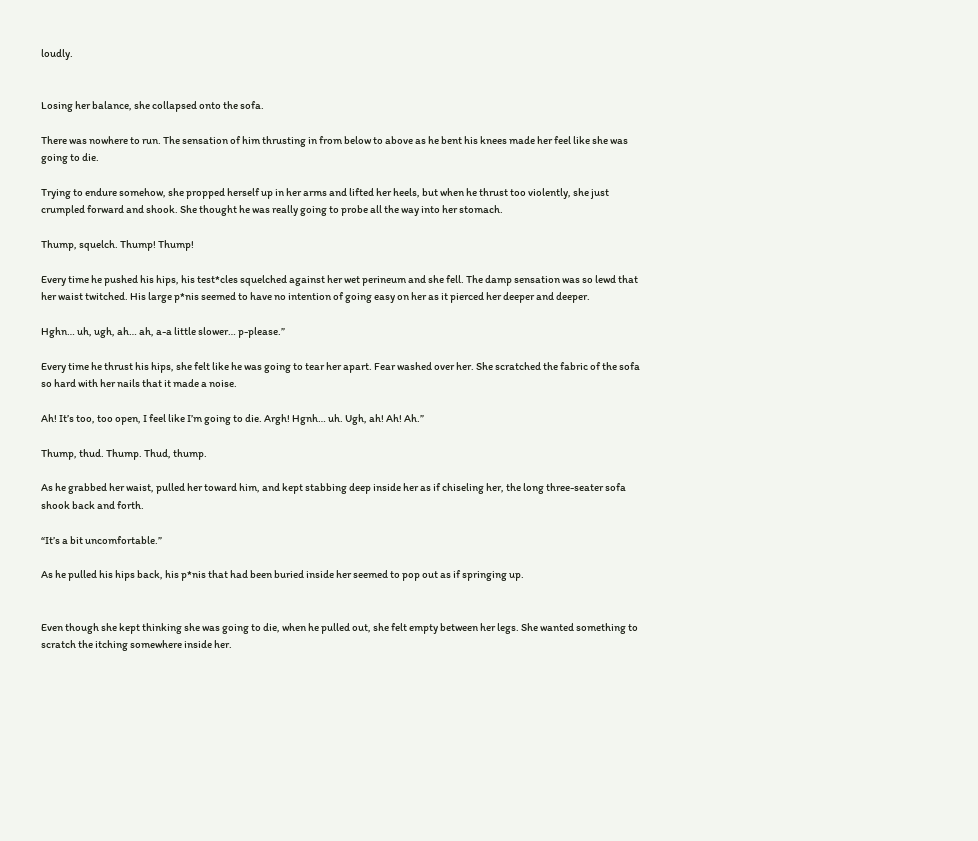loudly.


Losing her balance, she collapsed onto the sofa.

There was nowhere to run. The sensation of him thrusting in from below to above as he bent his knees made her feel like she was going to die.

Trying to endure somehow, she propped herself up in her arms and lifted her heels, but when he thrust too violently, she just crumpled forward and shook. She thought he was really going to probe all the way into her stomach.

Thump, squelch. Thump! Thump!

Every time he pushed his hips, his test*cles squelched against her wet perineum and she fell. The damp sensation was so lewd that her waist twitched. His large p*nis seemed to have no intention of going easy on her as it pierced her deeper and deeper.

Hghn… uh, ugh, ah… ah, a-a little slower… p-please.”

Every time he thrust his hips, she felt like he was going to tear her apart. Fear washed over her. She scratched the fabric of the sofa so hard with her nails that it made a noise.

Ah! It’s too, too open, I feel like I’m going to die. Argh! Hgnh… uh. Ugh, ah! Ah! Ah.”

Thump, thud. Thump. Thud, thump.

As he grabbed her waist, pulled her toward him, and kept stabbing deep inside her as if chiseling her, the long three-seater sofa shook back and forth.

“It’s a bit uncomfortable.”

As he pulled his hips back, his p*nis that had been buried inside her seemed to pop out as if springing up.


Even though she kept thinking she was going to die, when he pulled out, she felt empty between her legs. She wanted something to scratch the itching somewhere inside her.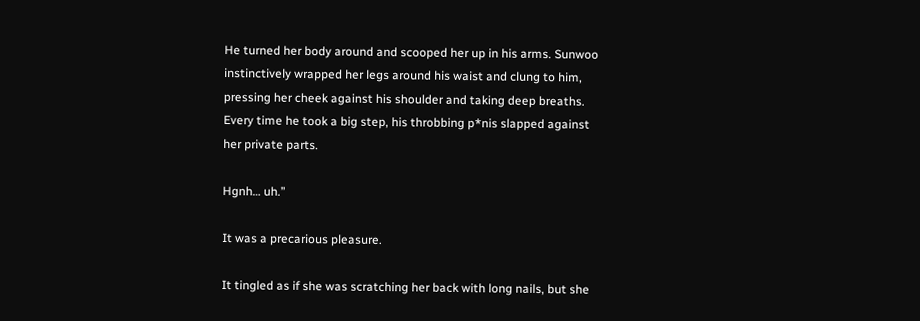He turned her body around and scooped her up in his arms. Sunwoo instinctively wrapped her legs around his waist and clung to him, pressing her cheek against his shoulder and taking deep breaths. Every time he took a big step, his throbbing p*nis slapped against her private parts.

Hgnh… uh.”

It was a precarious pleasure.

It tingled as if she was scratching her back with long nails, but she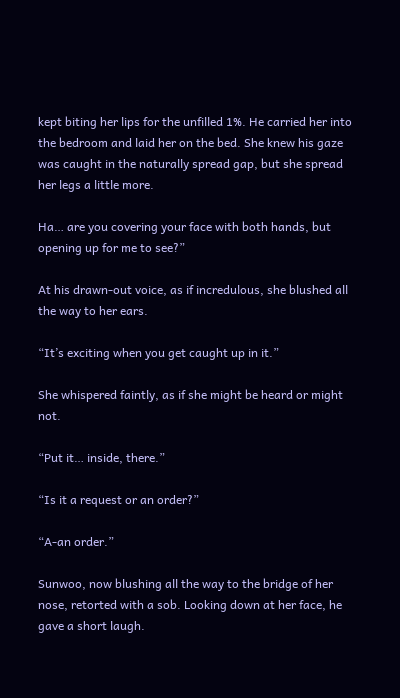kept biting her lips for the unfilled 1%. He carried her into the bedroom and laid her on the bed. She knew his gaze was caught in the naturally spread gap, but she spread her legs a little more.

Ha… are you covering your face with both hands, but opening up for me to see?”

At his drawn-out voice, as if incredulous, she blushed all the way to her ears.

“It’s exciting when you get caught up in it.”

She whispered faintly, as if she might be heard or might not.

“Put it… inside, there.”

“Is it a request or an order?”

“A-an order.”

Sunwoo, now blushing all the way to the bridge of her nose, retorted with a sob. Looking down at her face, he gave a short laugh.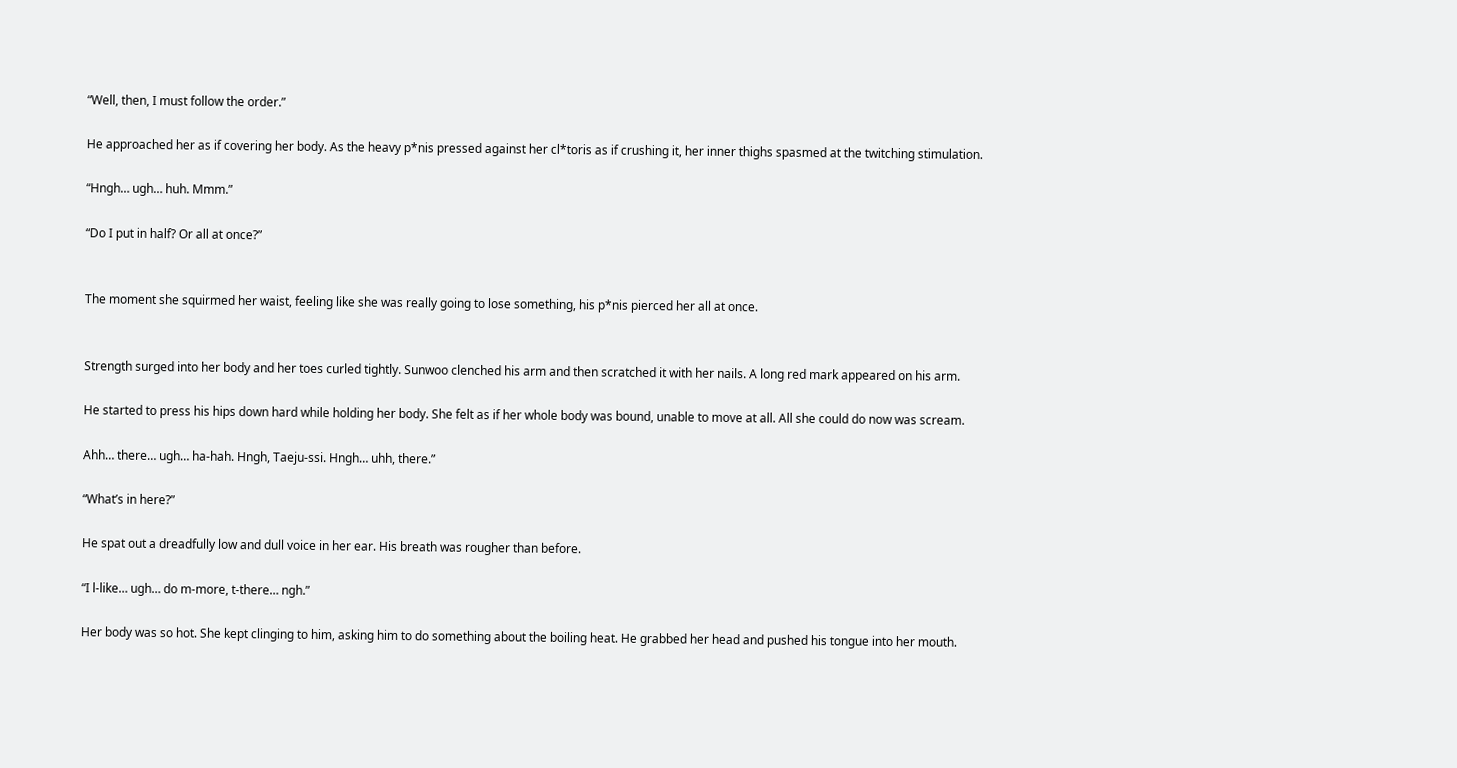“Well, then, I must follow the order.”

He approached her as if covering her body. As the heavy p*nis pressed against her cl*toris as if crushing it, her inner thighs spasmed at the twitching stimulation.

“Hngh… ugh… huh. Mmm.”

“Do I put in half? Or all at once?”


The moment she squirmed her waist, feeling like she was really going to lose something, his p*nis pierced her all at once.


Strength surged into her body and her toes curled tightly. Sunwoo clenched his arm and then scratched it with her nails. A long red mark appeared on his arm.

He started to press his hips down hard while holding her body. She felt as if her whole body was bound, unable to move at all. All she could do now was scream.

Ahh… there… ugh… ha-hah. Hngh, Taeju-ssi. Hngh… uhh, there.”

“What’s in here?”

He spat out a dreadfully low and dull voice in her ear. His breath was rougher than before.

“I l-like… ugh… do m-more, t-there… ngh.”

Her body was so hot. She kept clinging to him, asking him to do something about the boiling heat. He grabbed her head and pushed his tongue into her mouth.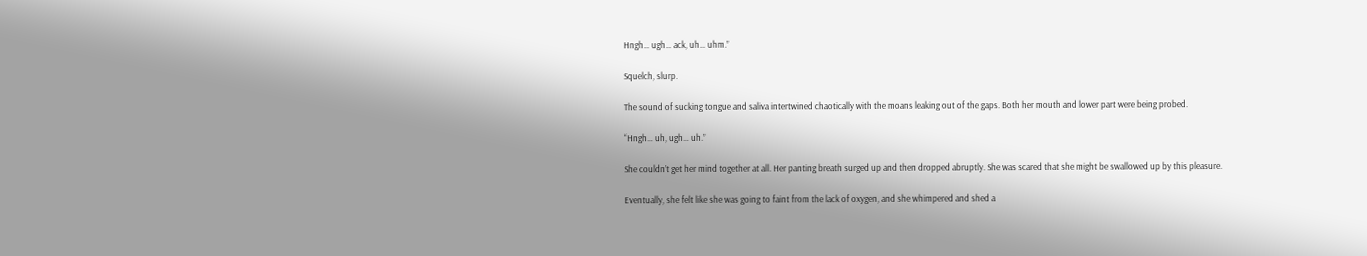Hngh… ugh… ack, uh… uhm.”

Squelch, slurp.

The sound of sucking tongue and saliva intertwined chaotically with the moans leaking out of the gaps. Both her mouth and lower part were being probed.

“Hngh… uh, ugh… uh.”

She couldn’t get her mind together at all. Her panting breath surged up and then dropped abruptly. She was scared that she might be swallowed up by this pleasure.

Eventually, she felt like she was going to faint from the lack of oxygen, and she whimpered and shed a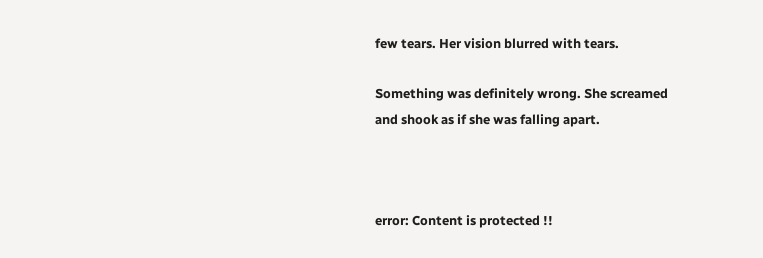few tears. Her vision blurred with tears.

Something was definitely wrong. She screamed and shook as if she was falling apart.



error: Content is protected !!